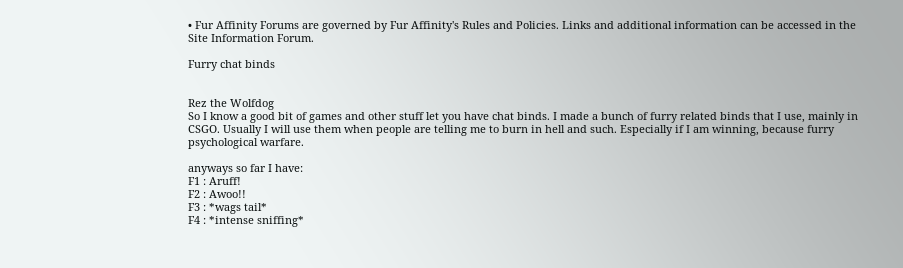• Fur Affinity Forums are governed by Fur Affinity's Rules and Policies. Links and additional information can be accessed in the Site Information Forum.

Furry chat binds


Rez the Wolfdog
So I know a good bit of games and other stuff let you have chat binds. I made a bunch of furry related binds that I use, mainly in CSGO. Usually I will use them when people are telling me to burn in hell and such. Especially if I am winning, because furry psychological warfare.

anyways so far I have:
F1 : Aruff!
F2 : Awoo!!
F3 : *wags tail*
F4 : *intense sniffing*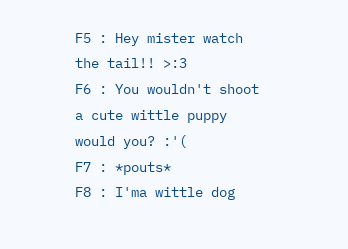F5 : Hey mister watch the tail!! >:3
F6 : You wouldn't shoot a cute wittle puppy would you? :'(
F7 : *pouts*
F8 : I'ma wittle dog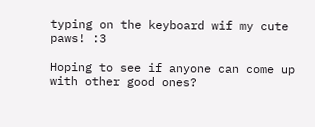typing on the keyboard wif my cute paws! :3

Hoping to see if anyone can come up with other good ones?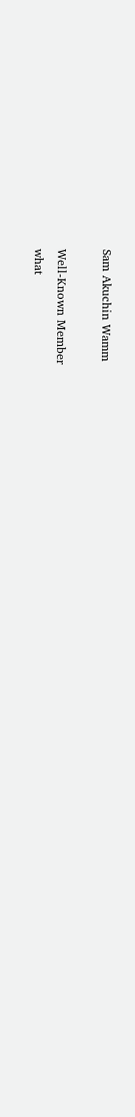Sam Akuchin Wamm

Well-Known Member
what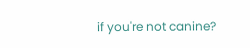if you're not canine?